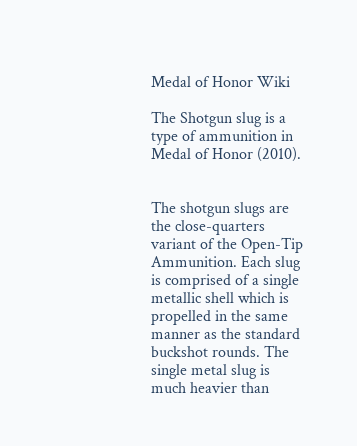Medal of Honor Wiki

The Shotgun slug is a type of ammunition in Medal of Honor (2010).


The shotgun slugs are the close-quarters variant of the Open-Tip Ammunition. Each slug is comprised of a single metallic shell which is propelled in the same manner as the standard buckshot rounds. The single metal slug is much heavier than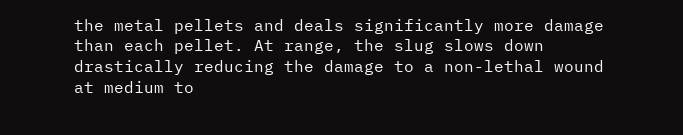the metal pellets and deals significantly more damage than each pellet. At range, the slug slows down drastically reducing the damage to a non-lethal wound at medium to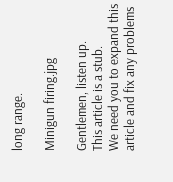long range.

Minigun firing.jpg

Gentlemen, listen up.
This article is a stub.
We need you to expand this article and fix any problems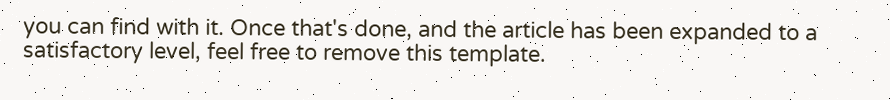you can find with it. Once that's done, and the article has been expanded to a satisfactory level, feel free to remove this template.